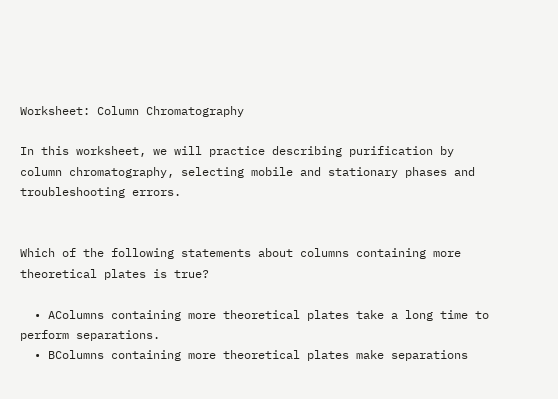Worksheet: Column Chromatography

In this worksheet, we will practice describing purification by column chromatography, selecting mobile and stationary phases and troubleshooting errors.


Which of the following statements about columns containing more theoretical plates is true?

  • AColumns containing more theoretical plates take a long time to perform separations.
  • BColumns containing more theoretical plates make separations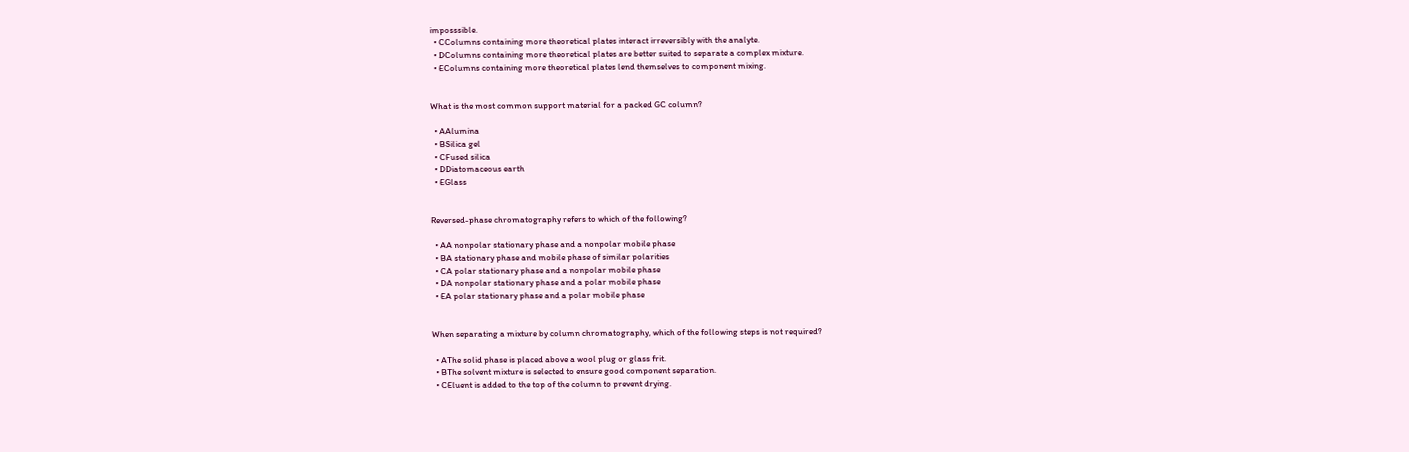imposssible.
  • CColumns containing more theoretical plates interact irreversibly with the analyte.
  • DColumns containing more theoretical plates are better suited to separate a complex mixture.
  • EColumns containing more theoretical plates lend themselves to component mixing.


What is the most common support material for a packed GC column?

  • AAlumina
  • BSilica gel
  • CFused silica
  • DDiatomaceous earth
  • EGlass


Reversed-phase chromatography refers to which of the following?

  • AA nonpolar stationary phase and a nonpolar mobile phase
  • BA stationary phase and mobile phase of similar polarities
  • CA polar stationary phase and a nonpolar mobile phase
  • DA nonpolar stationary phase and a polar mobile phase
  • EA polar stationary phase and a polar mobile phase


When separating a mixture by column chromatography, which of the following steps is not required?

  • AThe solid phase is placed above a wool plug or glass frit.
  • BThe solvent mixture is selected to ensure good component separation.
  • CEluent is added to the top of the column to prevent drying.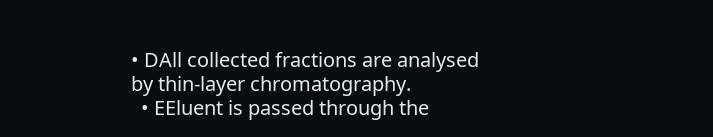• DAll collected fractions are analysed by thin-layer chromatography.
  • EEluent is passed through the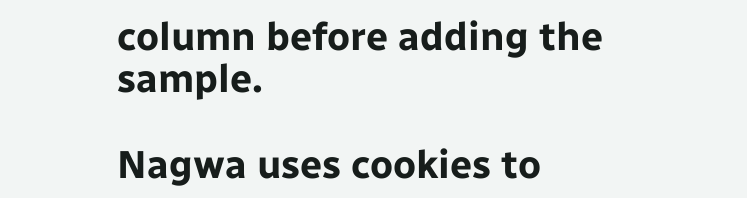column before adding the sample.

Nagwa uses cookies to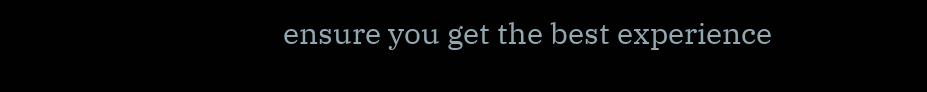ensure you get the best experience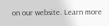on our website. Learn more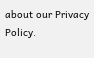about our Privacy Policy.